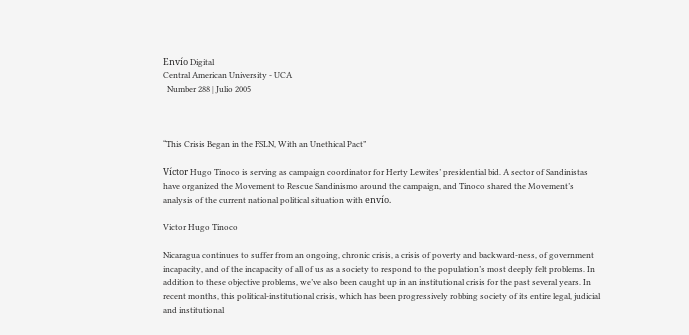Envío Digital
Central American University - UCA
  Number 288 | Julio 2005



“This Crisis Began in the FSLN, With an Unethical Pact”

Víctor Hugo Tinoco is serving as campaign coordinator for Herty Lewites’ presidential bid. A sector of Sandinistas have organized the Movement to Rescue Sandinismo around the campaign, and Tinoco shared the Movement’s analysis of the current national political situation with envío.

Victor Hugo Tinoco

Nicaragua continues to suffer from an ongoing, chronic crisis, a crisis of poverty and backward-ness, of government incapacity, and of the incapacity of all of us as a society to respond to the population’s most deeply felt problems. In addition to these objective problems, we’ve also been caught up in an institutional crisis for the past several years. In recent months, this political-institutional crisis, which has been progressively robbing society of its entire legal, judicial and institutional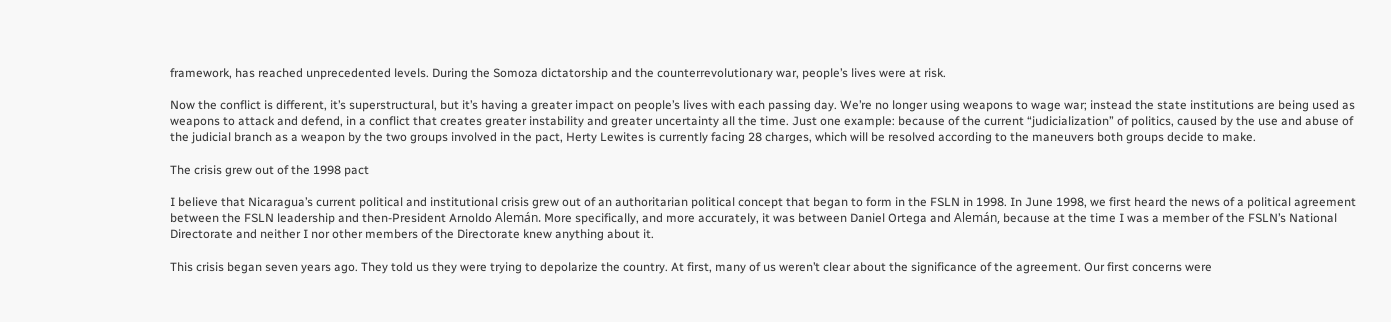framework, has reached unprecedented levels. During the Somoza dictatorship and the counterrevolutionary war, people’s lives were at risk.

Now the conflict is different, it’s superstructural, but it’s having a greater impact on people’s lives with each passing day. We’re no longer using weapons to wage war; instead the state institutions are being used as weapons to attack and defend, in a conflict that creates greater instability and greater uncertainty all the time. Just one example: because of the current “judicialization” of politics, caused by the use and abuse of the judicial branch as a weapon by the two groups involved in the pact, Herty Lewites is currently facing 28 charges, which will be resolved according to the maneuvers both groups decide to make.

The crisis grew out of the 1998 pact

I believe that Nicaragua’s current political and institutional crisis grew out of an authoritarian political concept that began to form in the FSLN in 1998. In June 1998, we first heard the news of a political agreement between the FSLN leadership and then-President Arnoldo Alemán. More specifically, and more accurately, it was between Daniel Ortega and Alemán, because at the time I was a member of the FSLN’s National Directorate and neither I nor other members of the Directorate knew anything about it.

This crisis began seven years ago. They told us they were trying to depolarize the country. At first, many of us weren’t clear about the significance of the agreement. Our first concerns were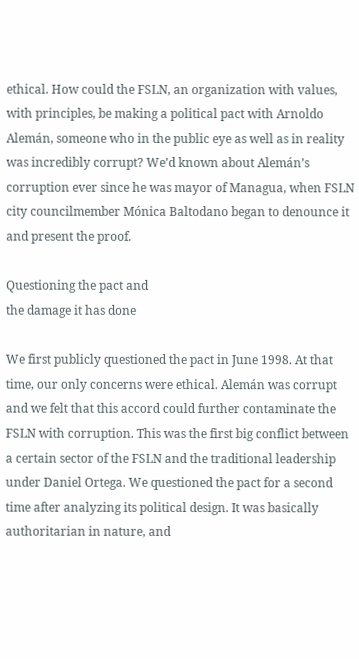ethical. How could the FSLN, an organization with values, with principles, be making a political pact with Arnoldo Alemán, someone who in the public eye as well as in reality was incredibly corrupt? We’d known about Alemán’s corruption ever since he was mayor of Managua, when FSLN city councilmember Mónica Baltodano began to denounce it and present the proof.

Questioning the pact and
the damage it has done

We first publicly questioned the pact in June 1998. At that time, our only concerns were ethical. Alemán was corrupt and we felt that this accord could further contaminate the FSLN with corruption. This was the first big conflict between a certain sector of the FSLN and the traditional leadership under Daniel Ortega. We questioned the pact for a second time after analyzing its political design. It was basically authoritarian in nature, and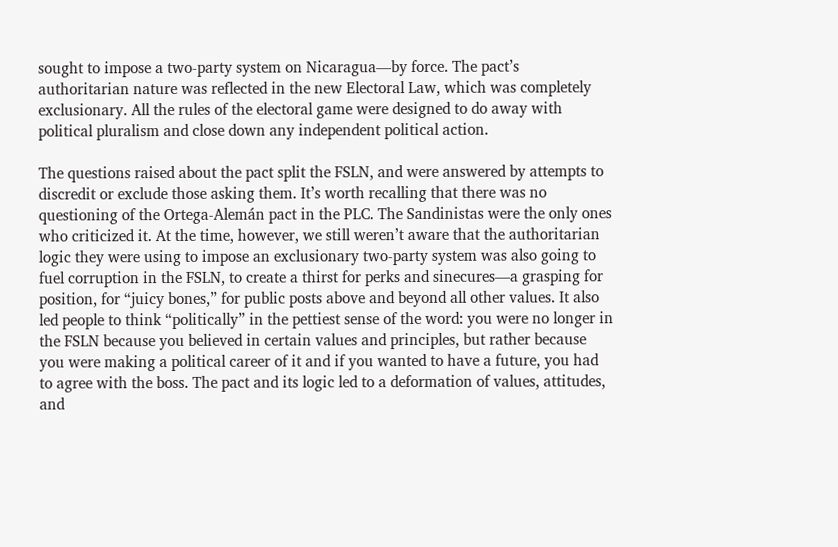sought to impose a two-party system on Nicaragua—by force. The pact’s authoritarian nature was reflected in the new Electoral Law, which was completely exclusionary. All the rules of the electoral game were designed to do away with political pluralism and close down any independent political action.

The questions raised about the pact split the FSLN, and were answered by attempts to discredit or exclude those asking them. It’s worth recalling that there was no questioning of the Ortega-Alemán pact in the PLC. The Sandinistas were the only ones who criticized it. At the time, however, we still weren’t aware that the authoritarian logic they were using to impose an exclusionary two-party system was also going to fuel corruption in the FSLN, to create a thirst for perks and sinecures—a grasping for position, for “juicy bones,” for public posts above and beyond all other values. It also led people to think “politically” in the pettiest sense of the word: you were no longer in the FSLN because you believed in certain values and principles, but rather because you were making a political career of it and if you wanted to have a future, you had to agree with the boss. The pact and its logic led to a deformation of values, attitudes, and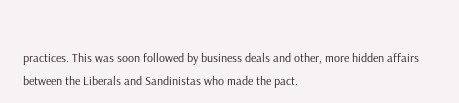practices. This was soon followed by business deals and other, more hidden affairs between the Liberals and Sandinistas who made the pact.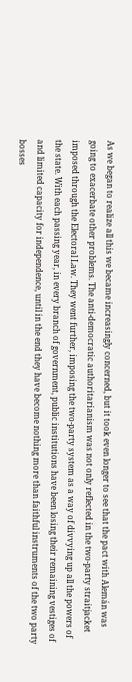As we began to realize all this we became increasingly concerned, but it took even longer to see that the pact with Alemán was going to exacerbate other problems. The anti-democratic authoritarianism was not only reflected in the two-party straitjacket imposed through the Electoral Law. They went further, imposing the two-party system as a way of divvying up all the powers of the state. With each passing year, in every branch of government, public institutions have been losing their remaining vestiges of and limited capacity for independence, until in the end they have become nothing more than faithful instruments of the two party bosses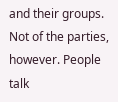and their groups. Not of the parties, however. People talk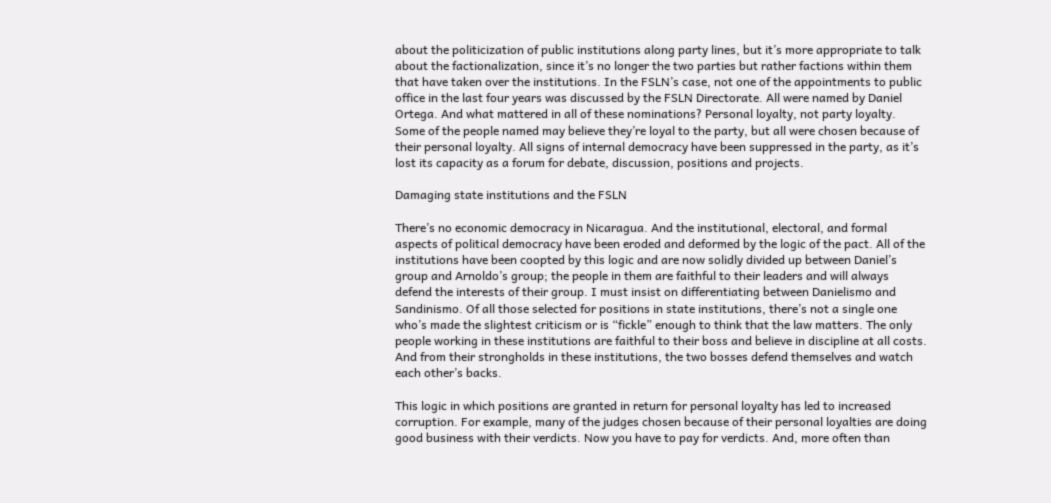about the politicization of public institutions along party lines, but it’s more appropriate to talk about the factionalization, since it’s no longer the two parties but rather factions within them that have taken over the institutions. In the FSLN’s case, not one of the appointments to public office in the last four years was discussed by the FSLN Directorate. All were named by Daniel Ortega. And what mattered in all of these nominations? Personal loyalty, not party loyalty. Some of the people named may believe they’re loyal to the party, but all were chosen because of their personal loyalty. All signs of internal democracy have been suppressed in the party, as it’s lost its capacity as a forum for debate, discussion, positions and projects.

Damaging state institutions and the FSLN

There’s no economic democracy in Nicaragua. And the institutional, electoral, and formal aspects of political democracy have been eroded and deformed by the logic of the pact. All of the institutions have been coopted by this logic and are now solidly divided up between Daniel’s group and Arnoldo’s group; the people in them are faithful to their leaders and will always defend the interests of their group. I must insist on differentiating between Danielismo and Sandinismo. Of all those selected for positions in state institutions, there’s not a single one who’s made the slightest criticism or is “fickle” enough to think that the law matters. The only people working in these institutions are faithful to their boss and believe in discipline at all costs. And from their strongholds in these institutions, the two bosses defend themselves and watch each other’s backs.

This logic in which positions are granted in return for personal loyalty has led to increased corruption. For example, many of the judges chosen because of their personal loyalties are doing good business with their verdicts. Now you have to pay for verdicts. And, more often than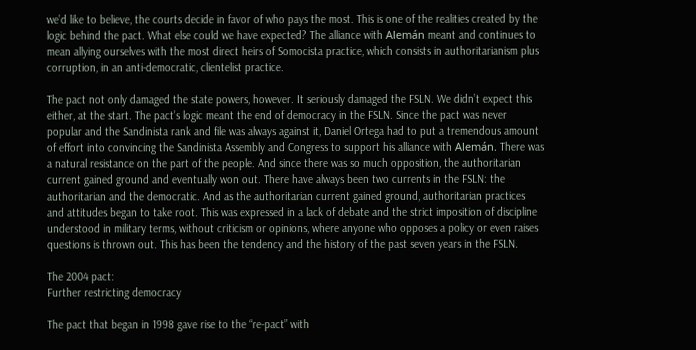we’d like to believe, the courts decide in favor of who pays the most. This is one of the realities created by the logic behind the pact. What else could we have expected? The alliance with Alemán meant and continues to mean allying ourselves with the most direct heirs of Somocista practice, which consists in authoritarianism plus corruption, in an anti-democratic, clientelist practice.

The pact not only damaged the state powers, however. It seriously damaged the FSLN. We didn’t expect this either, at the start. The pact’s logic meant the end of democracy in the FSLN. Since the pact was never popular and the Sandinista rank and file was always against it, Daniel Ortega had to put a tremendous amount of effort into convincing the Sandinista Assembly and Congress to support his alliance with Alemán. There was a natural resistance on the part of the people. And since there was so much opposition, the authoritarian current gained ground and eventually won out. There have always been two currents in the FSLN: the authoritarian and the democratic. And as the authoritarian current gained ground, authoritarian practices and attitudes began to take root. This was expressed in a lack of debate and the strict imposition of discipline understood in military terms, without criticism or opinions, where anyone who opposes a policy or even raises questions is thrown out. This has been the tendency and the history of the past seven years in the FSLN.

The 2004 pact:
Further restricting democracy

The pact that began in 1998 gave rise to the “re-pact” with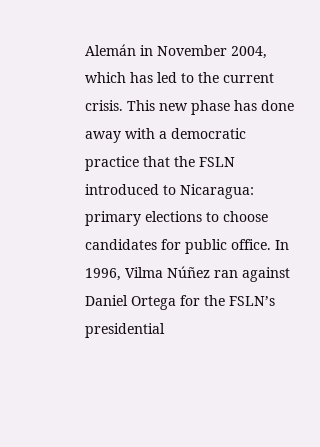Alemán in November 2004, which has led to the current crisis. This new phase has done away with a democratic practice that the FSLN introduced to Nicaragua: primary elections to choose candidates for public office. In 1996, Vilma Núñez ran against Daniel Ortega for the FSLN’s presidential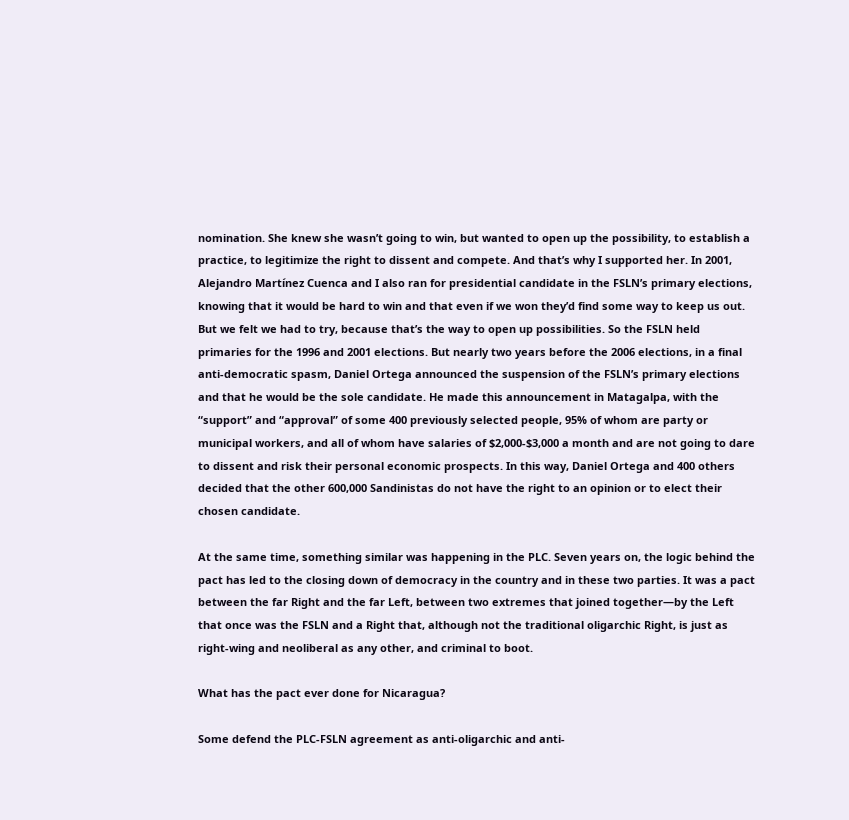nomination. She knew she wasn’t going to win, but wanted to open up the possibility, to establish a practice, to legitimize the right to dissent and compete. And that’s why I supported her. In 2001, Alejandro Martínez Cuenca and I also ran for presidential candidate in the FSLN’s primary elections, knowing that it would be hard to win and that even if we won they’d find some way to keep us out. But we felt we had to try, because that’s the way to open up possibilities. So the FSLN held primaries for the 1996 and 2001 elections. But nearly two years before the 2006 elections, in a final anti-democratic spasm, Daniel Ortega announced the suspension of the FSLN’s primary elections and that he would be the sole candidate. He made this announcement in Matagalpa, with the “support” and “approval” of some 400 previously selected people, 95% of whom are party or municipal workers, and all of whom have salaries of $2,000-$3,000 a month and are not going to dare to dissent and risk their personal economic prospects. In this way, Daniel Ortega and 400 others decided that the other 600,000 Sandinistas do not have the right to an opinion or to elect their chosen candidate.

At the same time, something similar was happening in the PLC. Seven years on, the logic behind the pact has led to the closing down of democracy in the country and in these two parties. It was a pact between the far Right and the far Left, between two extremes that joined together—by the Left that once was the FSLN and a Right that, although not the traditional oligarchic Right, is just as right-wing and neoliberal as any other, and criminal to boot.

What has the pact ever done for Nicaragua?

Some defend the PLC-FSLN agreement as anti-oligarchic and anti-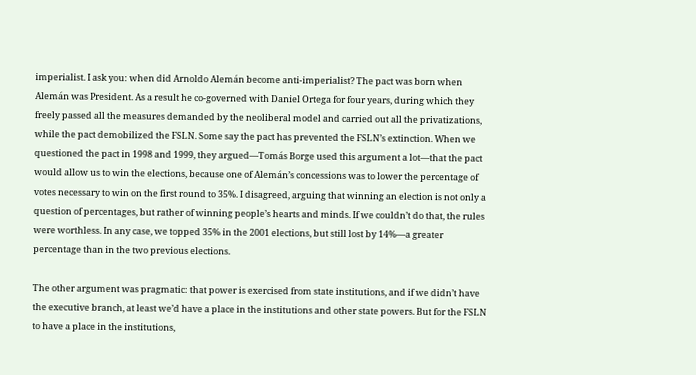imperialist. I ask you: when did Arnoldo Alemán become anti-imperialist? The pact was born when Alemán was President. As a result he co-governed with Daniel Ortega for four years, during which they freely passed all the measures demanded by the neoliberal model and carried out all the privatizations, while the pact demobilized the FSLN. Some say the pact has prevented the FSLN’s extinction. When we questioned the pact in 1998 and 1999, they argued—Tomás Borge used this argument a lot—that the pact would allow us to win the elections, because one of Alemán’s concessions was to lower the percentage of votes necessary to win on the first round to 35%. I disagreed, arguing that winning an election is not only a question of percentages, but rather of winning people’s hearts and minds. If we couldn’t do that, the rules were worthless. In any case, we topped 35% in the 2001 elections, but still lost by 14%—a greater percentage than in the two previous elections.

The other argument was pragmatic: that power is exercised from state institutions, and if we didn’t have the executive branch, at least we’d have a place in the institutions and other state powers. But for the FSLN to have a place in the institutions,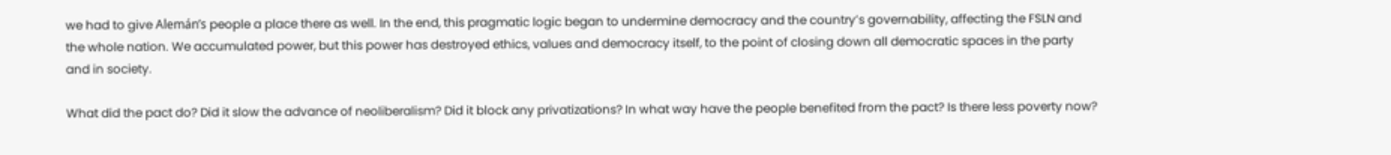we had to give Alemán’s people a place there as well. In the end, this pragmatic logic began to undermine democracy and the country’s governability, affecting the FSLN and the whole nation. We accumulated power, but this power has destroyed ethics, values and democracy itself, to the point of closing down all democratic spaces in the party and in society.

What did the pact do? Did it slow the advance of neoliberalism? Did it block any privatizations? In what way have the people benefited from the pact? Is there less poverty now?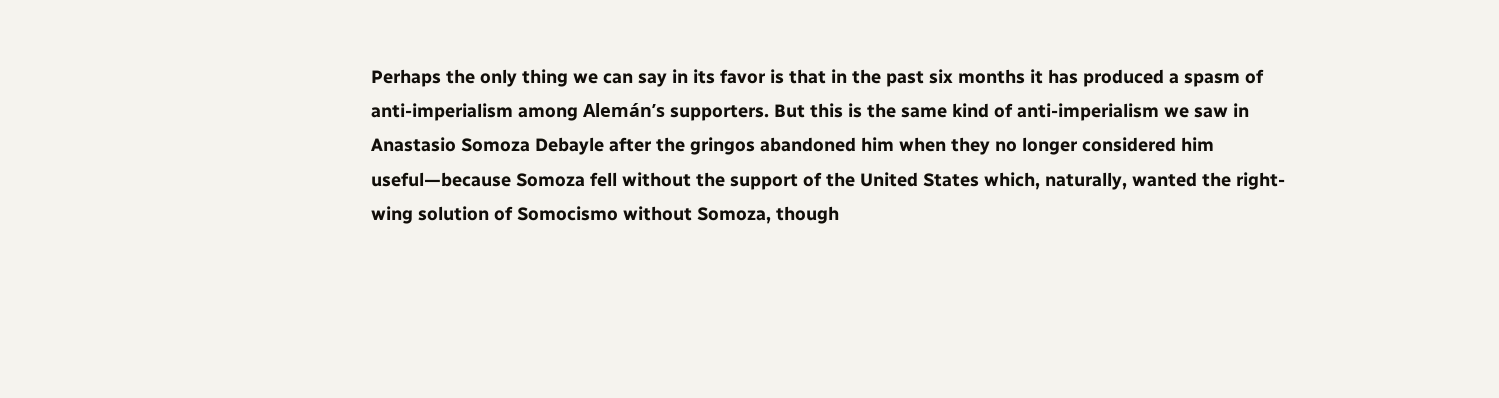Perhaps the only thing we can say in its favor is that in the past six months it has produced a spasm of anti-imperialism among Alemán’s supporters. But this is the same kind of anti-imperialism we saw in Anastasio Somoza Debayle after the gringos abandoned him when they no longer considered him useful—because Somoza fell without the support of the United States which, naturally, wanted the right-wing solution of Somocismo without Somoza, though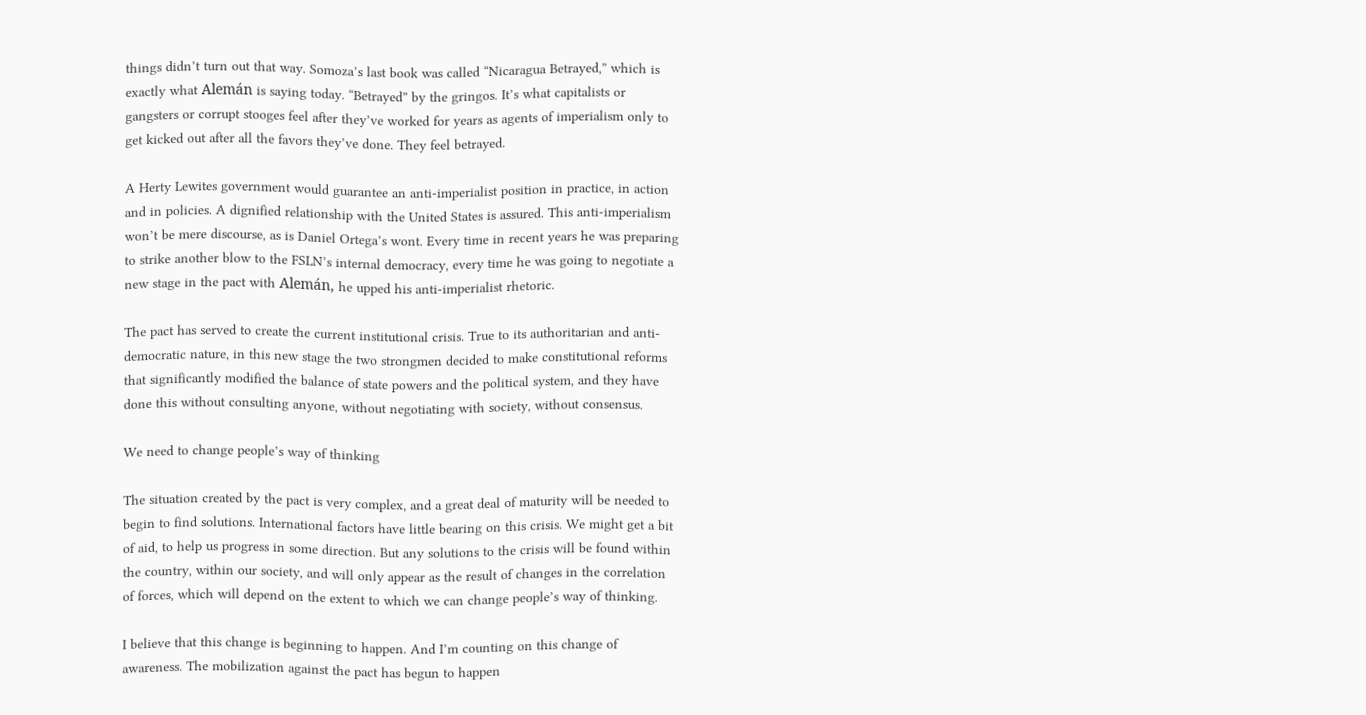things didn’t turn out that way. Somoza’s last book was called “Nicaragua Betrayed,” which is exactly what Alemán is saying today. “Betrayed” by the gringos. It’s what capitalists or gangsters or corrupt stooges feel after they’ve worked for years as agents of imperialism only to get kicked out after all the favors they’ve done. They feel betrayed.

A Herty Lewites government would guarantee an anti-imperialist position in practice, in action and in policies. A dignified relationship with the United States is assured. This anti-imperialism won’t be mere discourse, as is Daniel Ortega’s wont. Every time in recent years he was preparing to strike another blow to the FSLN’s internal democracy, every time he was going to negotiate a new stage in the pact with Alemán, he upped his anti-imperialist rhetoric.

The pact has served to create the current institutional crisis. True to its authoritarian and anti-democratic nature, in this new stage the two strongmen decided to make constitutional reforms that significantly modified the balance of state powers and the political system, and they have done this without consulting anyone, without negotiating with society, without consensus.

We need to change people’s way of thinking

The situation created by the pact is very complex, and a great deal of maturity will be needed to begin to find solutions. International factors have little bearing on this crisis. We might get a bit of aid, to help us progress in some direction. But any solutions to the crisis will be found within the country, within our society, and will only appear as the result of changes in the correlation of forces, which will depend on the extent to which we can change people’s way of thinking.

I believe that this change is beginning to happen. And I’m counting on this change of awareness. The mobilization against the pact has begun to happen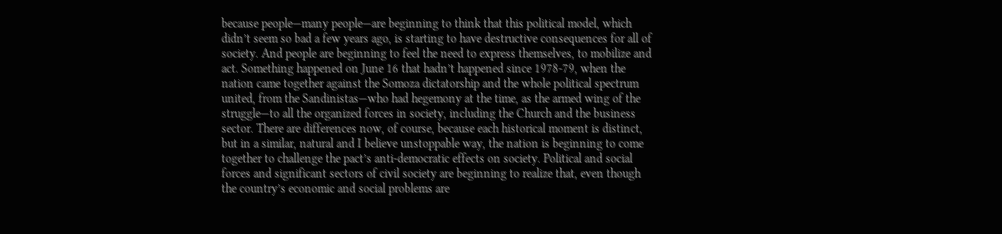because people—many people—are beginning to think that this political model, which didn’t seem so bad a few years ago, is starting to have destructive consequences for all of society. And people are beginning to feel the need to express themselves, to mobilize and act. Something happened on June 16 that hadn’t happened since 1978-79, when the nation came together against the Somoza dictatorship and the whole political spectrum united, from the Sandinistas—who had hegemony at the time, as the armed wing of the struggle—to all the organized forces in society, including the Church and the business sector. There are differences now, of course, because each historical moment is distinct, but in a similar, natural and I believe unstoppable way, the nation is beginning to come together to challenge the pact’s anti-democratic effects on society. Political and social forces and significant sectors of civil society are beginning to realize that, even though the country’s economic and social problems are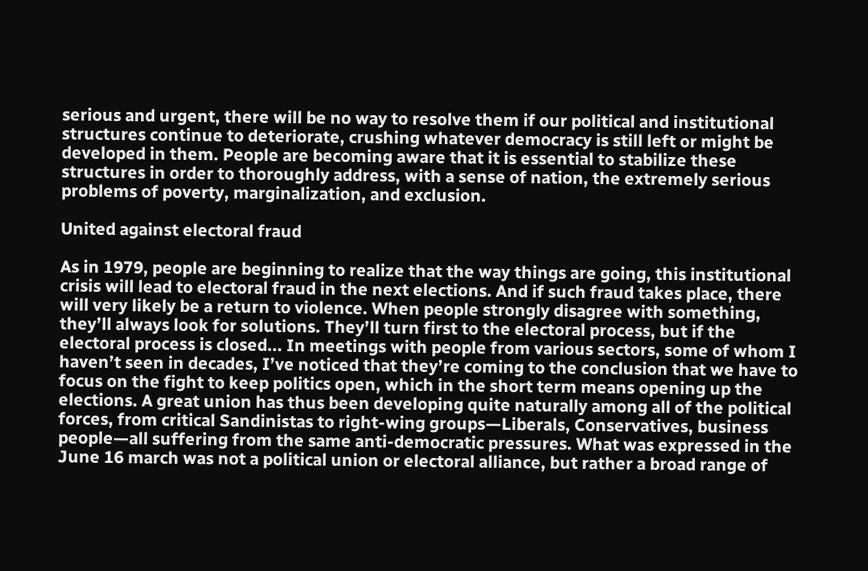serious and urgent, there will be no way to resolve them if our political and institutional structures continue to deteriorate, crushing whatever democracy is still left or might be developed in them. People are becoming aware that it is essential to stabilize these structures in order to thoroughly address, with a sense of nation, the extremely serious problems of poverty, marginalization, and exclusion.

United against electoral fraud

As in 1979, people are beginning to realize that the way things are going, this institutional crisis will lead to electoral fraud in the next elections. And if such fraud takes place, there will very likely be a return to violence. When people strongly disagree with something, they’ll always look for solutions. They’ll turn first to the electoral process, but if the electoral process is closed... In meetings with people from various sectors, some of whom I haven’t seen in decades, I’ve noticed that they’re coming to the conclusion that we have to focus on the fight to keep politics open, which in the short term means opening up the elections. A great union has thus been developing quite naturally among all of the political forces, from critical Sandinistas to right-wing groups—Liberals, Conservatives, business people—all suffering from the same anti-democratic pressures. What was expressed in the June 16 march was not a political union or electoral alliance, but rather a broad range of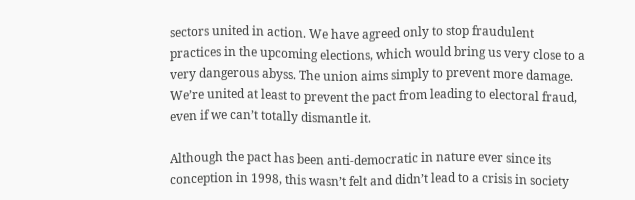sectors united in action. We have agreed only to stop fraudulent practices in the upcoming elections, which would bring us very close to a very dangerous abyss. The union aims simply to prevent more damage. We’re united at least to prevent the pact from leading to electoral fraud, even if we can’t totally dismantle it.

Although the pact has been anti-democratic in nature ever since its conception in 1998, this wasn’t felt and didn’t lead to a crisis in society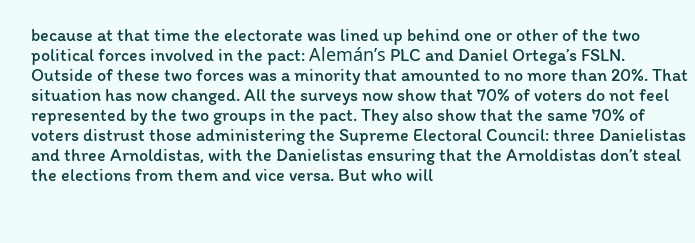because at that time the electorate was lined up behind one or other of the two political forces involved in the pact: Alemán’s PLC and Daniel Ortega’s FSLN. Outside of these two forces was a minority that amounted to no more than 20%. That situation has now changed. All the surveys now show that 70% of voters do not feel represented by the two groups in the pact. They also show that the same 70% of voters distrust those administering the Supreme Electoral Council: three Danielistas and three Arnoldistas, with the Danielistas ensuring that the Arnoldistas don’t steal the elections from them and vice versa. But who will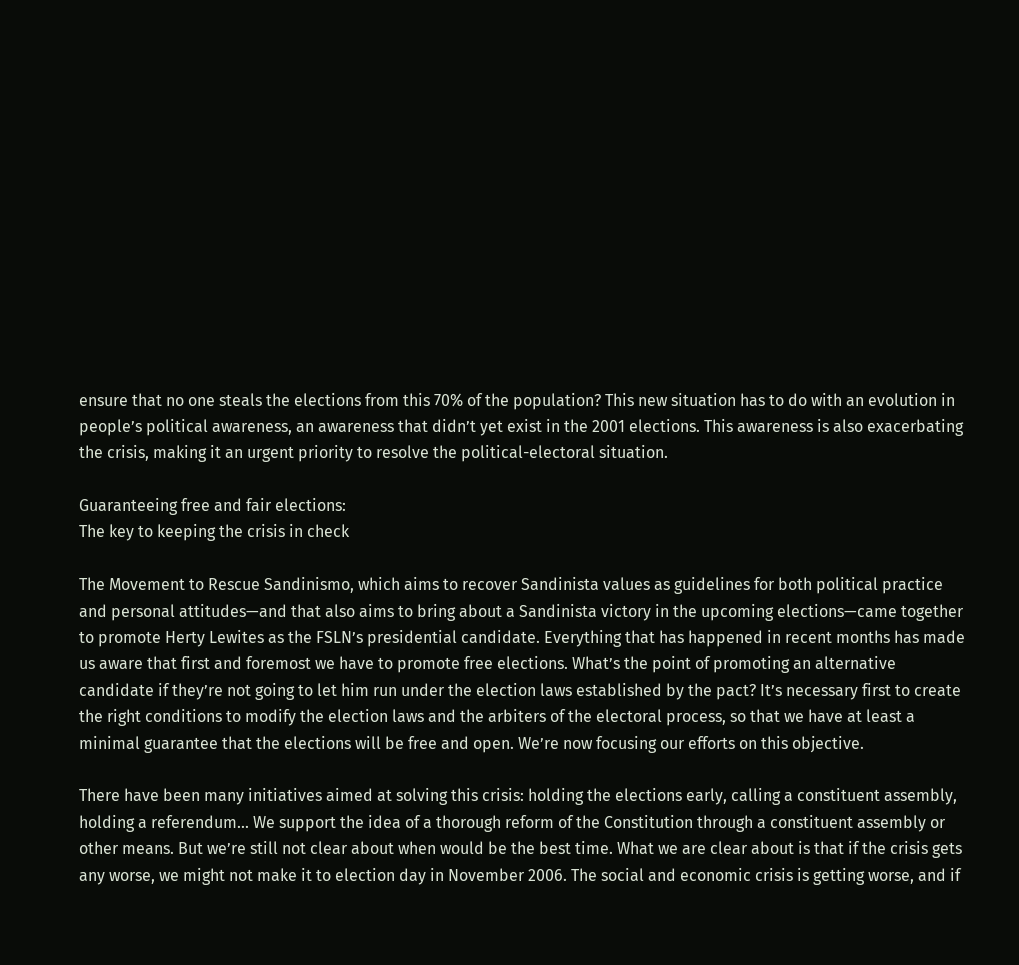ensure that no one steals the elections from this 70% of the population? This new situation has to do with an evolution in people’s political awareness, an awareness that didn’t yet exist in the 2001 elections. This awareness is also exacerbating the crisis, making it an urgent priority to resolve the political-electoral situation.

Guaranteeing free and fair elections:
The key to keeping the crisis in check

The Movement to Rescue Sandinismo, which aims to recover Sandinista values as guidelines for both political practice and personal attitudes—and that also aims to bring about a Sandinista victory in the upcoming elections—came together to promote Herty Lewites as the FSLN’s presidential candidate. Everything that has happened in recent months has made us aware that first and foremost we have to promote free elections. What’s the point of promoting an alternative candidate if they’re not going to let him run under the election laws established by the pact? It’s necessary first to create the right conditions to modify the election laws and the arbiters of the electoral process, so that we have at least a minimal guarantee that the elections will be free and open. We’re now focusing our efforts on this objective.

There have been many initiatives aimed at solving this crisis: holding the elections early, calling a constituent assembly, holding a referendum... We support the idea of a thorough reform of the Constitution through a constituent assembly or other means. But we’re still not clear about when would be the best time. What we are clear about is that if the crisis gets any worse, we might not make it to election day in November 2006. The social and economic crisis is getting worse, and if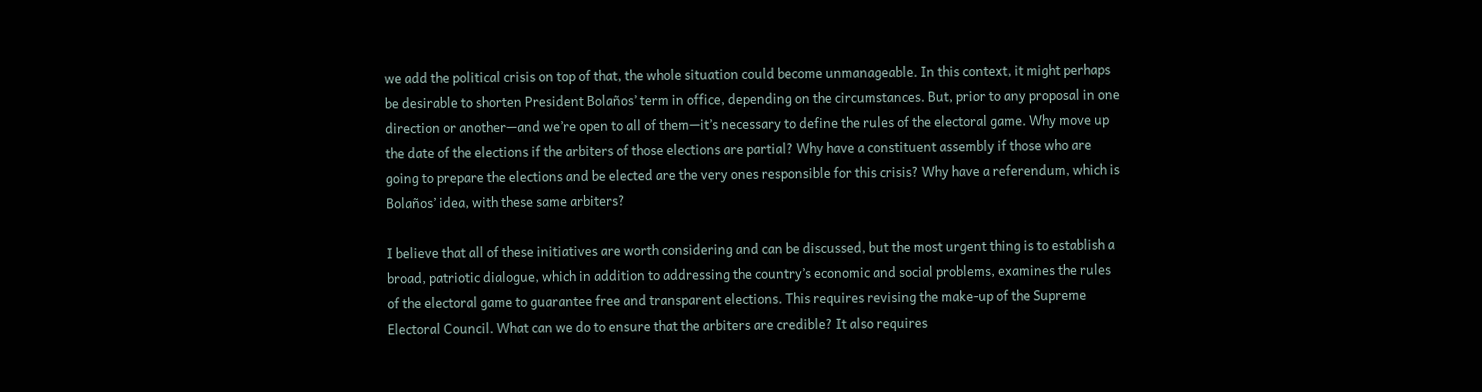we add the political crisis on top of that, the whole situation could become unmanageable. In this context, it might perhaps be desirable to shorten President Bolaños’ term in office, depending on the circumstances. But, prior to any proposal in one direction or another—and we’re open to all of them—it’s necessary to define the rules of the electoral game. Why move up the date of the elections if the arbiters of those elections are partial? Why have a constituent assembly if those who are going to prepare the elections and be elected are the very ones responsible for this crisis? Why have a referendum, which is Bolaños’ idea, with these same arbiters?

I believe that all of these initiatives are worth considering and can be discussed, but the most urgent thing is to establish a broad, patriotic dialogue, which in addition to addressing the country’s economic and social problems, examines the rules of the electoral game to guarantee free and transparent elections. This requires revising the make-up of the Supreme Electoral Council. What can we do to ensure that the arbiters are credible? It also requires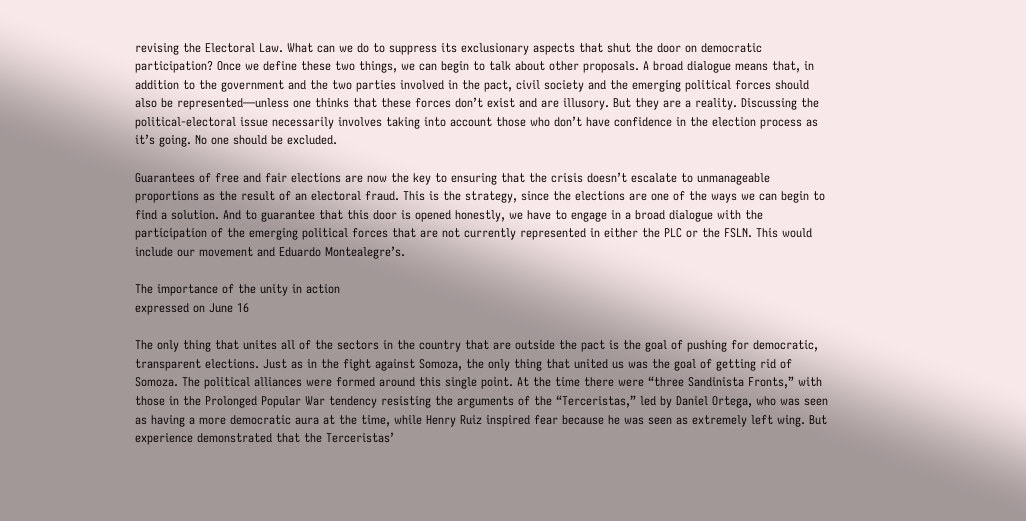revising the Electoral Law. What can we do to suppress its exclusionary aspects that shut the door on democratic participation? Once we define these two things, we can begin to talk about other proposals. A broad dialogue means that, in addition to the government and the two parties involved in the pact, civil society and the emerging political forces should also be represented—unless one thinks that these forces don’t exist and are illusory. But they are a reality. Discussing the political-electoral issue necessarily involves taking into account those who don’t have confidence in the election process as it’s going. No one should be excluded.

Guarantees of free and fair elections are now the key to ensuring that the crisis doesn’t escalate to unmanageable proportions as the result of an electoral fraud. This is the strategy, since the elections are one of the ways we can begin to find a solution. And to guarantee that this door is opened honestly, we have to engage in a broad dialogue with the participation of the emerging political forces that are not currently represented in either the PLC or the FSLN. This would include our movement and Eduardo Montealegre’s.

The importance of the unity in action
expressed on June 16

The only thing that unites all of the sectors in the country that are outside the pact is the goal of pushing for democratic, transparent elections. Just as in the fight against Somoza, the only thing that united us was the goal of getting rid of Somoza. The political alliances were formed around this single point. At the time there were “three Sandinista Fronts,” with those in the Prolonged Popular War tendency resisting the arguments of the “Terceristas,” led by Daniel Ortega, who was seen as having a more democratic aura at the time, while Henry Ruiz inspired fear because he was seen as extremely left wing. But experience demonstrated that the Terceristas’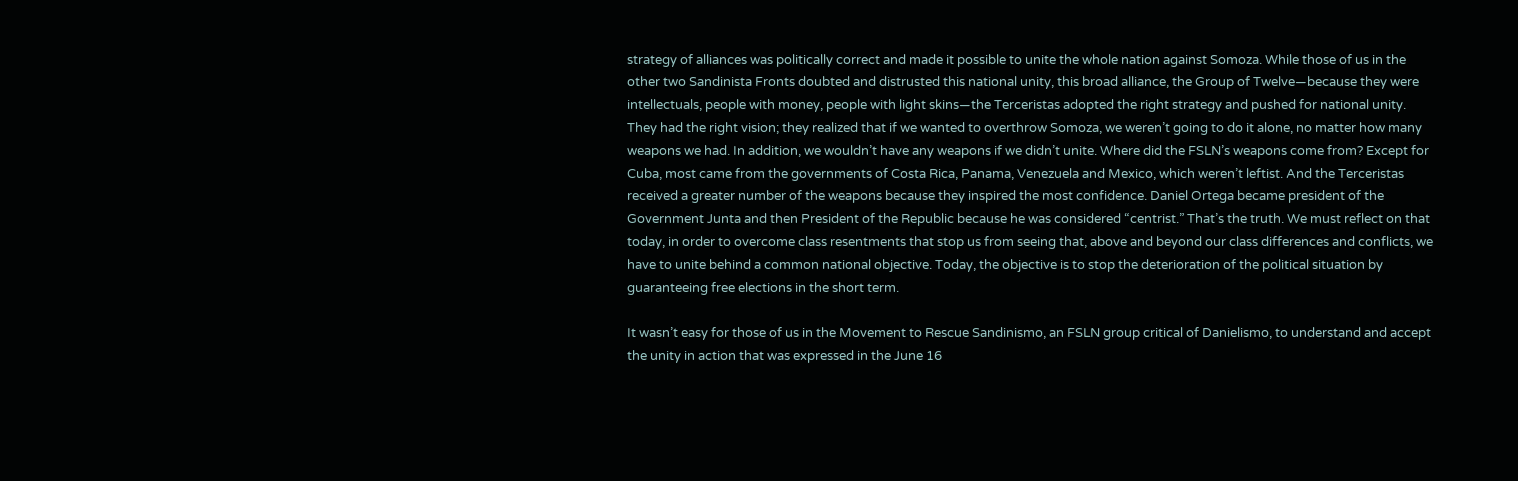strategy of alliances was politically correct and made it possible to unite the whole nation against Somoza. While those of us in the other two Sandinista Fronts doubted and distrusted this national unity, this broad alliance, the Group of Twelve—because they were intellectuals, people with money, people with light skins—the Terceristas adopted the right strategy and pushed for national unity. They had the right vision; they realized that if we wanted to overthrow Somoza, we weren’t going to do it alone, no matter how many weapons we had. In addition, we wouldn’t have any weapons if we didn’t unite. Where did the FSLN’s weapons come from? Except for Cuba, most came from the governments of Costa Rica, Panama, Venezuela and Mexico, which weren’t leftist. And the Terceristas received a greater number of the weapons because they inspired the most confidence. Daniel Ortega became president of the Government Junta and then President of the Republic because he was considered “centrist.” That’s the truth. We must reflect on that today, in order to overcome class resentments that stop us from seeing that, above and beyond our class differences and conflicts, we have to unite behind a common national objective. Today, the objective is to stop the deterioration of the political situation by guaranteeing free elections in the short term.

It wasn’t easy for those of us in the Movement to Rescue Sandinismo, an FSLN group critical of Danielismo, to understand and accept the unity in action that was expressed in the June 16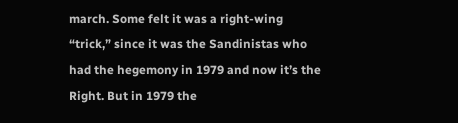march. Some felt it was a right-wing “trick,” since it was the Sandinistas who had the hegemony in 1979 and now it’s the Right. But in 1979 the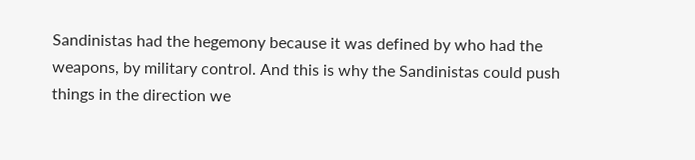Sandinistas had the hegemony because it was defined by who had the weapons, by military control. And this is why the Sandinistas could push things in the direction we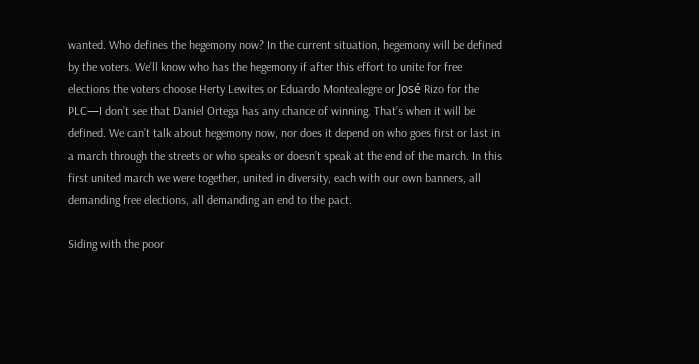wanted. Who defines the hegemony now? In the current situation, hegemony will be defined by the voters. We’ll know who has the hegemony if after this effort to unite for free elections the voters choose Herty Lewites or Eduardo Montealegre or José Rizo for the PLC—I don’t see that Daniel Ortega has any chance of winning. That’s when it will be defined. We can’t talk about hegemony now, nor does it depend on who goes first or last in a march through the streets or who speaks or doesn’t speak at the end of the march. In this first united march we were together, united in diversity, each with our own banners, all demanding free elections, all demanding an end to the pact.

Siding with the poor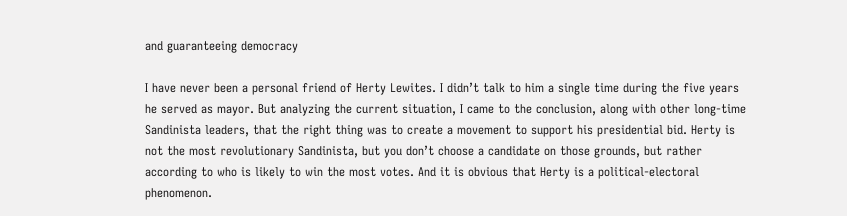and guaranteeing democracy

I have never been a personal friend of Herty Lewites. I didn’t talk to him a single time during the five years he served as mayor. But analyzing the current situation, I came to the conclusion, along with other long-time Sandinista leaders, that the right thing was to create a movement to support his presidential bid. Herty is not the most revolutionary Sandinista, but you don’t choose a candidate on those grounds, but rather according to who is likely to win the most votes. And it is obvious that Herty is a political-electoral phenomenon.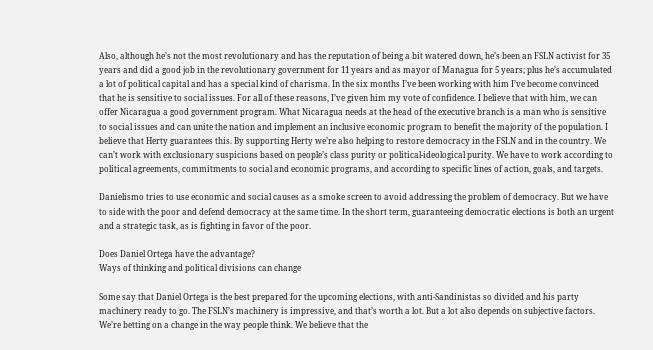Also, although he’s not the most revolutionary and has the reputation of being a bit watered down, he’s been an FSLN activist for 35 years and did a good job in the revolutionary government for 11 years and as mayor of Managua for 5 years; plus he’s accumulated a lot of political capital and has a special kind of charisma. In the six months I’ve been working with him I’ve become convinced that he is sensitive to social issues. For all of these reasons, I’ve given him my vote of confidence. I believe that with him, we can offer Nicaragua a good government program. What Nicaragua needs at the head of the executive branch is a man who is sensitive to social issues and can unite the nation and implement an inclusive economic program to benefit the majority of the population. I believe that Herty guarantees this. By supporting Herty we’re also helping to restore democracy in the FSLN and in the country. We can’t work with exclusionary suspicions based on people’s class purity or political-ideological purity. We have to work according to political agreements, commitments to social and economic programs, and according to specific lines of action, goals, and targets.

Danielismo tries to use economic and social causes as a smoke screen to avoid addressing the problem of democracy. But we have to side with the poor and defend democracy at the same time. In the short term, guaranteeing democratic elections is both an urgent and a strategic task, as is fighting in favor of the poor.

Does Daniel Ortega have the advantage?
Ways of thinking and political divisions can change

Some say that Daniel Ortega is the best prepared for the upcoming elections, with anti-Sandinistas so divided and his party machinery ready to go. The FSLN’s machinery is impressive, and that’s worth a lot. But a lot also depends on subjective factors. We’re betting on a change in the way people think. We believe that the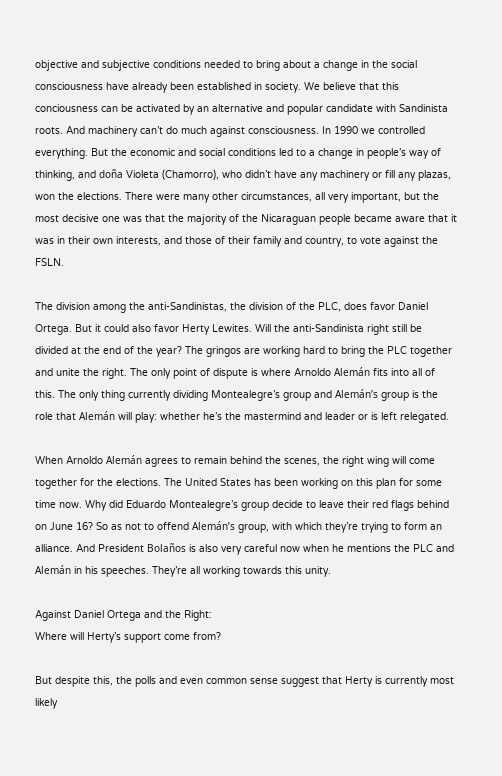objective and subjective conditions needed to bring about a change in the social consciousness have already been established in society. We believe that this conciousness can be activated by an alternative and popular candidate with Sandinista roots. And machinery can’t do much against consciousness. In 1990 we controlled everything. But the economic and social conditions led to a change in people’s way of thinking, and doña Violeta (Chamorro), who didn’t have any machinery or fill any plazas, won the elections. There were many other circumstances, all very important, but the most decisive one was that the majority of the Nicaraguan people became aware that it was in their own interests, and those of their family and country, to vote against the FSLN.

The division among the anti-Sandinistas, the division of the PLC, does favor Daniel Ortega. But it could also favor Herty Lewites. Will the anti-Sandinista right still be divided at the end of the year? The gringos are working hard to bring the PLC together and unite the right. The only point of dispute is where Arnoldo Alemán fits into all of this. The only thing currently dividing Montealegre’s group and Alemán’s group is the role that Alemán will play: whether he’s the mastermind and leader or is left relegated.

When Arnoldo Alemán agrees to remain behind the scenes, the right wing will come together for the elections. The United States has been working on this plan for some time now. Why did Eduardo Montealegre’s group decide to leave their red flags behind on June 16? So as not to offend Alemán’s group, with which they’re trying to form an alliance. And President Bolaños is also very careful now when he mentions the PLC and Alemán in his speeches. They’re all working towards this unity.

Against Daniel Ortega and the Right:
Where will Herty’s support come from?

But despite this, the polls and even common sense suggest that Herty is currently most likely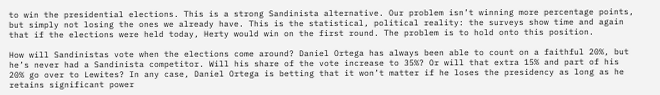to win the presidential elections. This is a strong Sandinista alternative. Our problem isn’t winning more percentage points, but simply not losing the ones we already have. This is the statistical, political reality: the surveys show time and again that if the elections were held today, Herty would win on the first round. The problem is to hold onto this position.

How will Sandinistas vote when the elections come around? Daniel Ortega has always been able to count on a faithful 20%, but he’s never had a Sandinista competitor. Will his share of the vote increase to 35%? Or will that extra 15% and part of his 20% go over to Lewites? In any case, Daniel Ortega is betting that it won’t matter if he loses the presidency as long as he retains significant power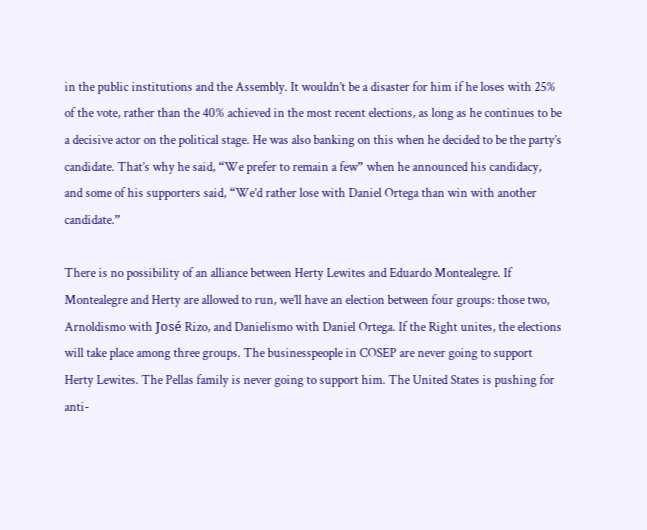in the public institutions and the Assembly. It wouldn’t be a disaster for him if he loses with 25% of the vote, rather than the 40% achieved in the most recent elections, as long as he continues to be a decisive actor on the political stage. He was also banking on this when he decided to be the party’s candidate. That’s why he said, “We prefer to remain a few” when he announced his candidacy, and some of his supporters said, “We’d rather lose with Daniel Ortega than win with another candidate.”

There is no possibility of an alliance between Herty Lewites and Eduardo Montealegre. If Montealegre and Herty are allowed to run, we’ll have an election between four groups: those two, Arnoldismo with José Rizo, and Danielismo with Daniel Ortega. If the Right unites, the elections will take place among three groups. The businesspeople in COSEP are never going to support Herty Lewites. The Pellas family is never going to support him. The United States is pushing for anti-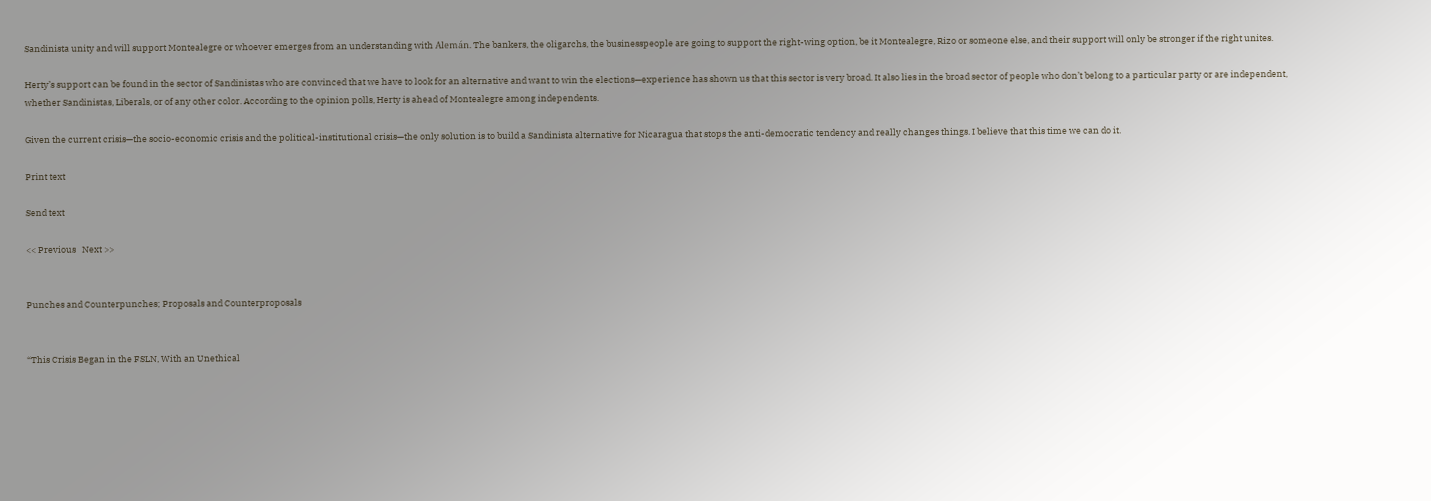Sandinista unity and will support Montealegre or whoever emerges from an understanding with Alemán. The bankers, the oligarchs, the businesspeople are going to support the right-wing option, be it Montealegre, Rizo or someone else, and their support will only be stronger if the right unites.

Herty’s support can be found in the sector of Sandinistas who are convinced that we have to look for an alternative and want to win the elections—experience has shown us that this sector is very broad. It also lies in the broad sector of people who don’t belong to a particular party or are independent, whether Sandinistas, Liberals, or of any other color. According to the opinion polls, Herty is ahead of Montealegre among independents.

Given the current crisis—the socio-economic crisis and the political-institutional crisis—the only solution is to build a Sandinista alternative for Nicaragua that stops the anti-democratic tendency and really changes things. I believe that this time we can do it.

Print text

Send text

<< Previous   Next >>


Punches and Counterpunches; Proposals and Counterproposals


“This Crisis Began in the FSLN, With an Unethical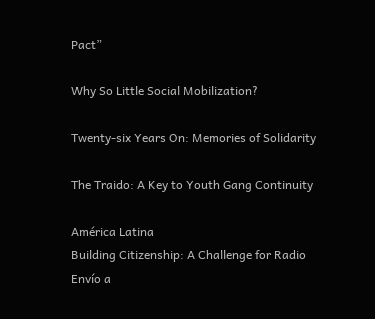Pact”

Why So Little Social Mobilization?

Twenty-six Years On: Memories of Solidarity

The Traido: A Key to Youth Gang Continuity

América Latina
Building Citizenship: A Challenge for Radio
Envío a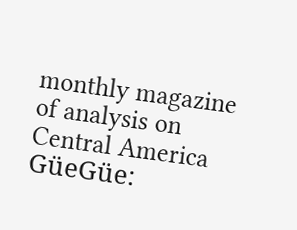monthly magazine of analysis on Central America
GüeGüe: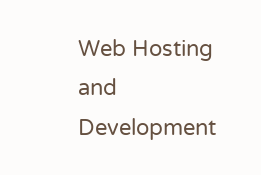Web Hosting and Development